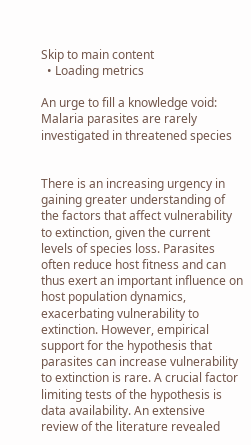Skip to main content
  • Loading metrics

An urge to fill a knowledge void: Malaria parasites are rarely investigated in threatened species


There is an increasing urgency in gaining greater understanding of the factors that affect vulnerability to extinction, given the current levels of species loss. Parasites often reduce host fitness and can thus exert an important influence on host population dynamics, exacerbating vulnerability to extinction. However, empirical support for the hypothesis that parasites can increase vulnerability to extinction is rare. A crucial factor limiting tests of the hypothesis is data availability. An extensive review of the literature revealed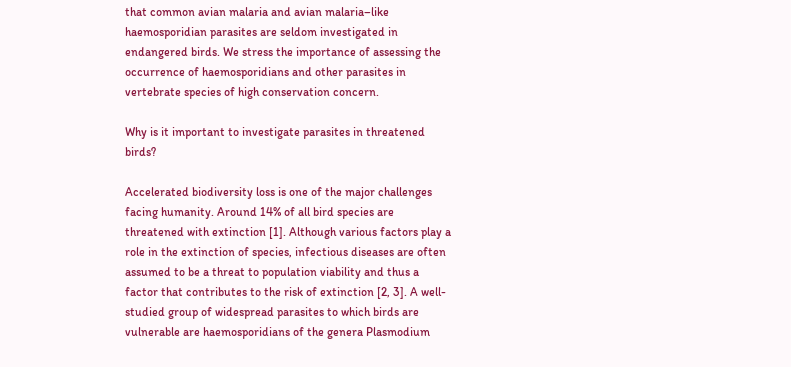that common avian malaria and avian malaria–like haemosporidian parasites are seldom investigated in endangered birds. We stress the importance of assessing the occurrence of haemosporidians and other parasites in vertebrate species of high conservation concern.

Why is it important to investigate parasites in threatened birds?

Accelerated biodiversity loss is one of the major challenges facing humanity. Around 14% of all bird species are threatened with extinction [1]. Although various factors play a role in the extinction of species, infectious diseases are often assumed to be a threat to population viability and thus a factor that contributes to the risk of extinction [2, 3]. A well-studied group of widespread parasites to which birds are vulnerable are haemosporidians of the genera Plasmodium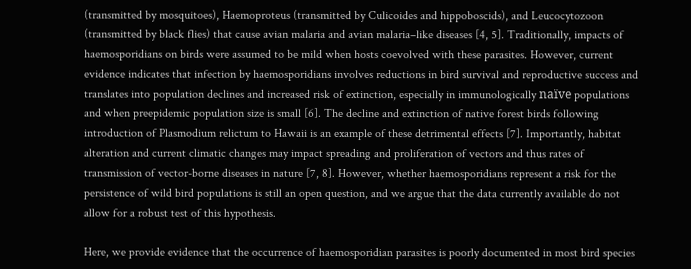(transmitted by mosquitoes), Haemoproteus (transmitted by Culicoides and hippoboscids), and Leucocytozoon (transmitted by black flies) that cause avian malaria and avian malaria–like diseases [4, 5]. Traditionally, impacts of haemosporidians on birds were assumed to be mild when hosts coevolved with these parasites. However, current evidence indicates that infection by haemosporidians involves reductions in bird survival and reproductive success and translates into population declines and increased risk of extinction, especially in immunologically naïve populations and when preepidemic population size is small [6]. The decline and extinction of native forest birds following introduction of Plasmodium relictum to Hawaii is an example of these detrimental effects [7]. Importantly, habitat alteration and current climatic changes may impact spreading and proliferation of vectors and thus rates of transmission of vector-borne diseases in nature [7, 8]. However, whether haemosporidians represent a risk for the persistence of wild bird populations is still an open question, and we argue that the data currently available do not allow for a robust test of this hypothesis.

Here, we provide evidence that the occurrence of haemosporidian parasites is poorly documented in most bird species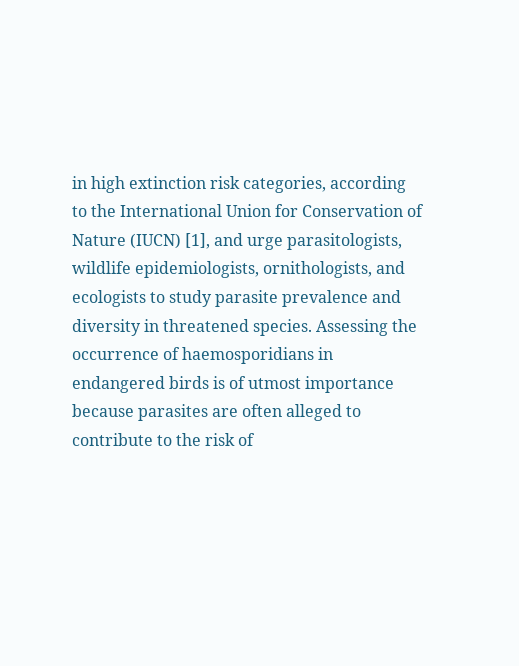in high extinction risk categories, according to the International Union for Conservation of Nature (IUCN) [1], and urge parasitologists, wildlife epidemiologists, ornithologists, and ecologists to study parasite prevalence and diversity in threatened species. Assessing the occurrence of haemosporidians in endangered birds is of utmost importance because parasites are often alleged to contribute to the risk of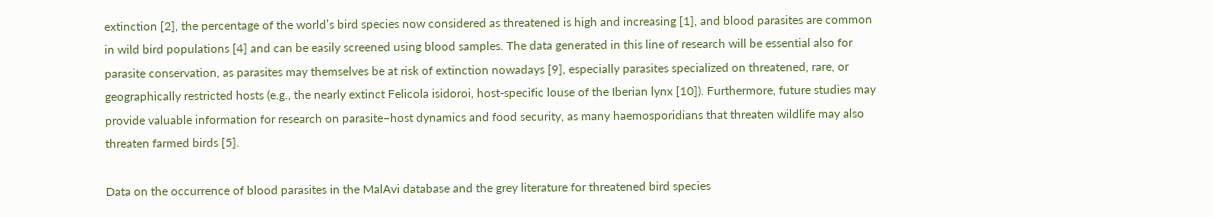extinction [2], the percentage of the world’s bird species now considered as threatened is high and increasing [1], and blood parasites are common in wild bird populations [4] and can be easily screened using blood samples. The data generated in this line of research will be essential also for parasite conservation, as parasites may themselves be at risk of extinction nowadays [9], especially parasites specialized on threatened, rare, or geographically restricted hosts (e.g., the nearly extinct Felicola isidoroi, host-specific louse of the Iberian lynx [10]). Furthermore, future studies may provide valuable information for research on parasite–host dynamics and food security, as many haemosporidians that threaten wildlife may also threaten farmed birds [5].

Data on the occurrence of blood parasites in the MalAvi database and the grey literature for threatened bird species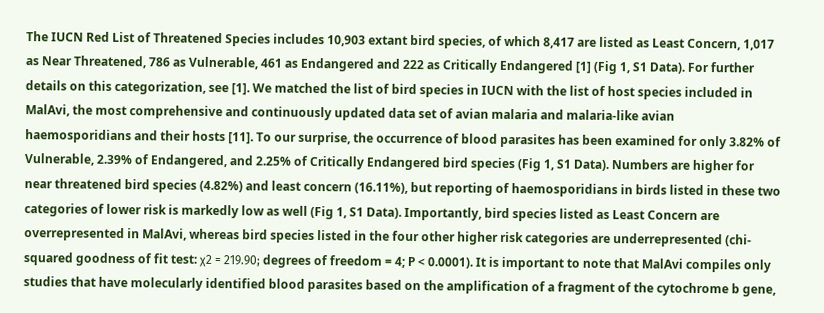The IUCN Red List of Threatened Species includes 10,903 extant bird species, of which 8,417 are listed as Least Concern, 1,017 as Near Threatened, 786 as Vulnerable, 461 as Endangered and 222 as Critically Endangered [1] (Fig 1, S1 Data). For further details on this categorization, see [1]. We matched the list of bird species in IUCN with the list of host species included in MalAvi, the most comprehensive and continuously updated data set of avian malaria and malaria-like avian haemosporidians and their hosts [11]. To our surprise, the occurrence of blood parasites has been examined for only 3.82% of Vulnerable, 2.39% of Endangered, and 2.25% of Critically Endangered bird species (Fig 1, S1 Data). Numbers are higher for near threatened bird species (4.82%) and least concern (16.11%), but reporting of haemosporidians in birds listed in these two categories of lower risk is markedly low as well (Fig 1, S1 Data). Importantly, bird species listed as Least Concern are overrepresented in MalAvi, whereas bird species listed in the four other higher risk categories are underrepresented (chi-squared goodness of fit test: χ2 = 219.90; degrees of freedom = 4; P < 0.0001). It is important to note that MalAvi compiles only studies that have molecularly identified blood parasites based on the amplification of a fragment of the cytochrome b gene,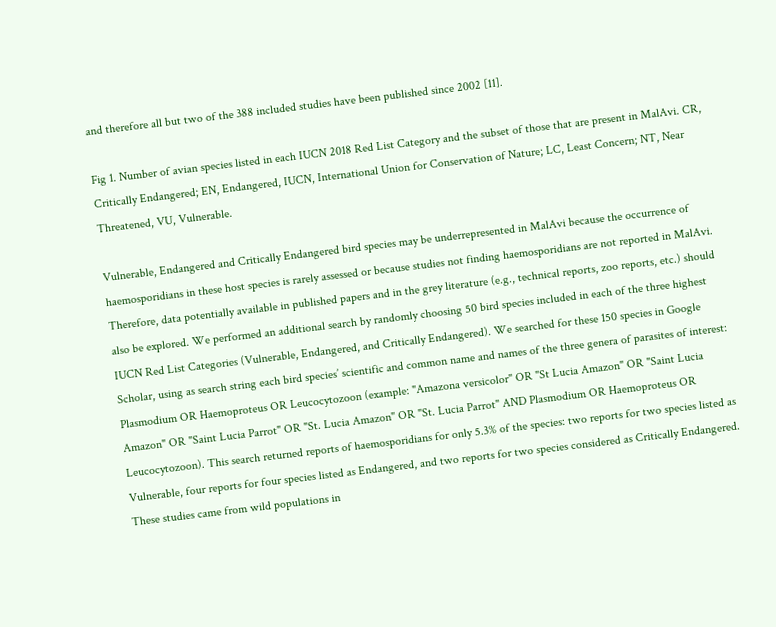and therefore all but two of the 388 included studies have been published since 2002 [11].

Fig 1. Number of avian species listed in each IUCN 2018 Red List Category and the subset of those that are present in MalAvi. CR, Critically Endangered; EN, Endangered, IUCN, International Union for Conservation of Nature; LC, Least Concern; NT, Near Threatened, VU, Vulnerable.

Vulnerable, Endangered and Critically Endangered bird species may be underrepresented in MalAvi because the occurrence of haemosporidians in these host species is rarely assessed or because studies not finding haemosporidians are not reported in MalAvi. Therefore, data potentially available in published papers and in the grey literature (e.g., technical reports, zoo reports, etc.) should also be explored. We performed an additional search by randomly choosing 50 bird species included in each of the three highest IUCN Red List Categories (Vulnerable, Endangered, and Critically Endangered). We searched for these 150 species in Google Scholar, using as search string each bird species’ scientific and common name and names of the three genera of parasites of interest: Plasmodium OR Haemoproteus OR Leucocytozoon (example: "Amazona versicolor" OR "St Lucia Amazon" OR "Saint Lucia Amazon" OR "Saint Lucia Parrot" OR "St. Lucia Amazon" OR "St. Lucia Parrot" AND Plasmodium OR Haemoproteus OR Leucocytozoon). This search returned reports of haemosporidians for only 5.3% of the species: two reports for two species listed as Vulnerable, four reports for four species listed as Endangered, and two reports for two species considered as Critically Endangered. These studies came from wild populations in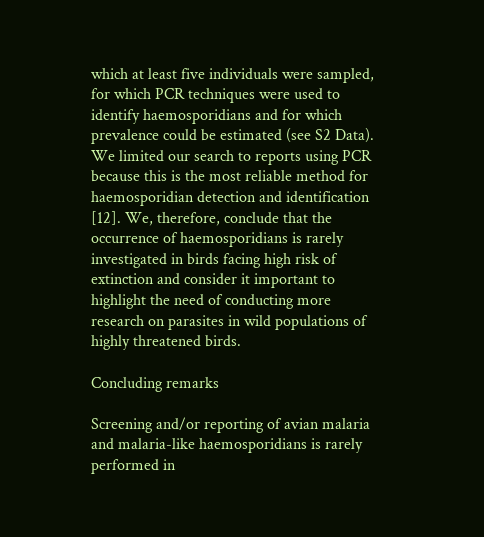which at least five individuals were sampled, for which PCR techniques were used to identify haemosporidians and for which prevalence could be estimated (see S2 Data). We limited our search to reports using PCR because this is the most reliable method for haemosporidian detection and identification [12]. We, therefore, conclude that the occurrence of haemosporidians is rarely investigated in birds facing high risk of extinction and consider it important to highlight the need of conducting more research on parasites in wild populations of highly threatened birds.

Concluding remarks

Screening and/or reporting of avian malaria and malaria-like haemosporidians is rarely performed in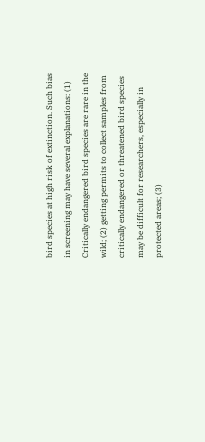bird species at high risk of extinction. Such bias in screening may have several explanations: (1) Critically endangered bird species are rare in the wild; (2) getting permits to collect samples from critically endangered or threatened bird species may be difficult for researchers, especially in protected areas; (3)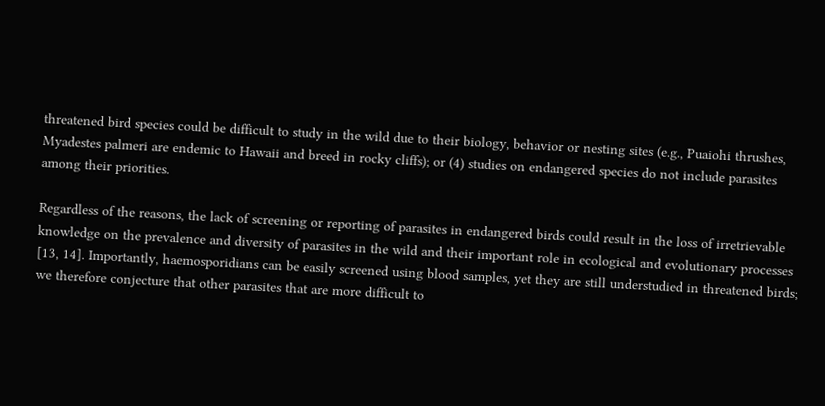threatened bird species could be difficult to study in the wild due to their biology, behavior or nesting sites (e.g., Puaiohi thrushes, Myadestes palmeri are endemic to Hawaii and breed in rocky cliffs); or (4) studies on endangered species do not include parasites among their priorities.

Regardless of the reasons, the lack of screening or reporting of parasites in endangered birds could result in the loss of irretrievable knowledge on the prevalence and diversity of parasites in the wild and their important role in ecological and evolutionary processes [13, 14]. Importantly, haemosporidians can be easily screened using blood samples, yet they are still understudied in threatened birds; we therefore conjecture that other parasites that are more difficult to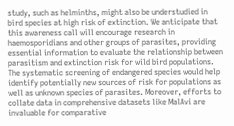study, such as helminths, might also be understudied in bird species at high risk of extinction. We anticipate that this awareness call will encourage research in haemosporidians and other groups of parasites, providing essential information to evaluate the relationship between parasitism and extinction risk for wild bird populations. The systematic screening of endangered species would help identify potentially new sources of risk for populations as well as unknown species of parasites. Moreover, efforts to collate data in comprehensive datasets like MalAvi are invaluable for comparative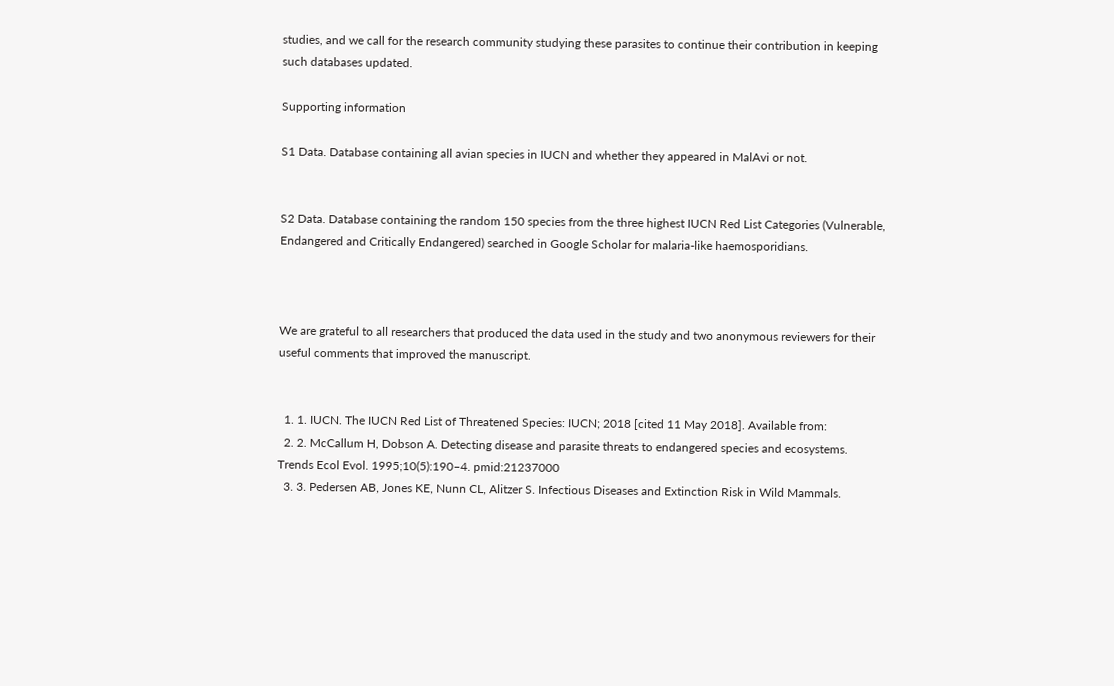studies, and we call for the research community studying these parasites to continue their contribution in keeping such databases updated.

Supporting information

S1 Data. Database containing all avian species in IUCN and whether they appeared in MalAvi or not.


S2 Data. Database containing the random 150 species from the three highest IUCN Red List Categories (Vulnerable, Endangered and Critically Endangered) searched in Google Scholar for malaria-like haemosporidians.



We are grateful to all researchers that produced the data used in the study and two anonymous reviewers for their useful comments that improved the manuscript.


  1. 1. IUCN. The IUCN Red List of Threatened Species: IUCN; 2018 [cited 11 May 2018]. Available from:
  2. 2. McCallum H, Dobson A. Detecting disease and parasite threats to endangered species and ecosystems. Trends Ecol Evol. 1995;10(5):190–4. pmid:21237000
  3. 3. Pedersen AB, Jones KE, Nunn CL, Alitzer S. Infectious Diseases and Extinction Risk in Wild Mammals.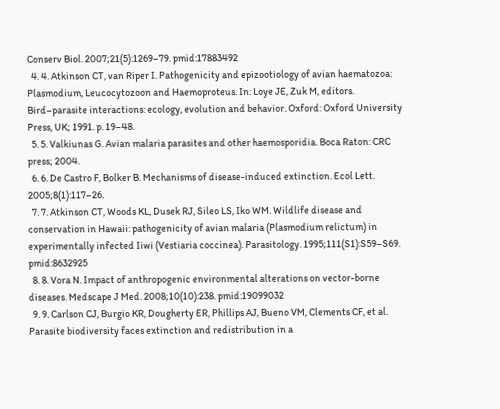Conserv Biol. 2007;21(5):1269–79. pmid:17883492
  4. 4. Atkinson CT, van Riper I. Pathogenicity and epizootiology of avian haematozoa: Plasmodium, Leucocytozoon and Haemoproteus. In: Loye JE, Zuk M, editors. Bird–parasite interactions: ecology, evolution and behavior. Oxford: Oxford University Press, UK; 1991. p. 19–48.
  5. 5. Valkiunas G. Avian malaria parasites and other haemosporidia. Boca Raton: CRC press; 2004.
  6. 6. De Castro F, Bolker B. Mechanisms of disease-induced extinction. Ecol Lett. 2005;8(1):117–26.
  7. 7. Atkinson CT, Woods KL, Dusek RJ, Sileo LS, Iko WM. Wildlife disease and conservation in Hawaii: pathogenicity of avian malaria (Plasmodium relictum) in experimentally infected Iiwi (Vestiaria coccinea). Parasitology. 1995;111(S1):S59–S69. pmid:8632925
  8. 8. Vora N. Impact of anthropogenic environmental alterations on vector-borne diseases. Medscape J Med. 2008;10(10):238. pmid:19099032
  9. 9. Carlson CJ, Burgio KR, Dougherty ER, Phillips AJ, Bueno VM, Clements CF, et al. Parasite biodiversity faces extinction and redistribution in a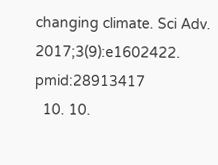changing climate. Sci Adv. 2017;3(9):e1602422. pmid:28913417
  10. 10.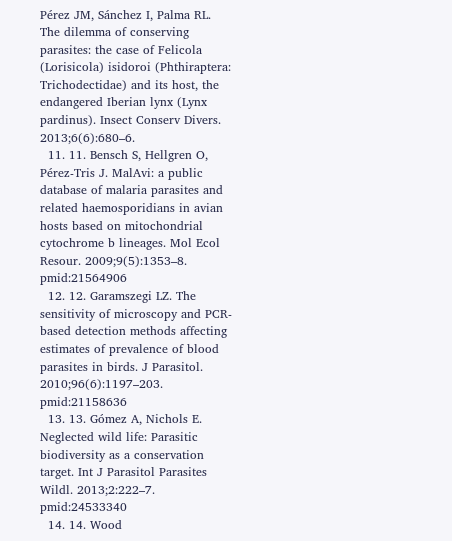Pérez JM, Sánchez I, Palma RL. The dilemma of conserving parasites: the case of Felicola (Lorisicola) isidoroi (Phthiraptera: Trichodectidae) and its host, the endangered Iberian lynx (Lynx pardinus). Insect Conserv Divers. 2013;6(6):680–6.
  11. 11. Bensch S, Hellgren O, Pérez‐Tris J. MalAvi: a public database of malaria parasites and related haemosporidians in avian hosts based on mitochondrial cytochrome b lineages. Mol Ecol Resour. 2009;9(5):1353–8. pmid:21564906
  12. 12. Garamszegi LZ. The sensitivity of microscopy and PCR-based detection methods affecting estimates of prevalence of blood parasites in birds. J Parasitol. 2010;96(6):1197–203. pmid:21158636
  13. 13. Gómez A, Nichols E. Neglected wild life: Parasitic biodiversity as a conservation target. Int J Parasitol Parasites Wildl. 2013;2:222–7. pmid:24533340
  14. 14. Wood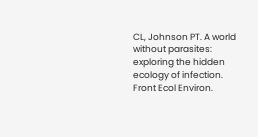CL, Johnson PT. A world without parasites: exploring the hidden ecology of infection. Front Ecol Environ.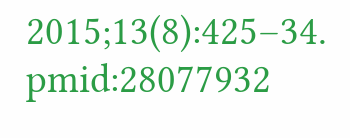2015;13(8):425–34. pmid:28077932